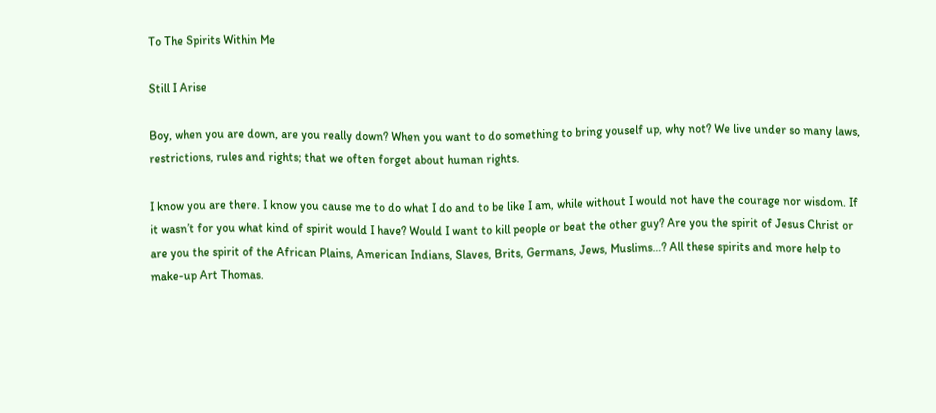To The Spirits Within Me

Still I Arise

Boy, when you are down, are you really down? When you want to do something to bring youself up, why not? We live under so many laws, restrictions, rules and rights; that we often forget about human rights.

I know you are there. I know you cause me to do what I do and to be like I am, while without I would not have the courage nor wisdom. If it wasn’t for you what kind of spirit would I have? Would I want to kill people or beat the other guy? Are you the spirit of Jesus Christ or are you the spirit of the African Plains, American Indians, Slaves, Brits, Germans, Jews, Muslims…? All these spirits and more help to make-up Art Thomas.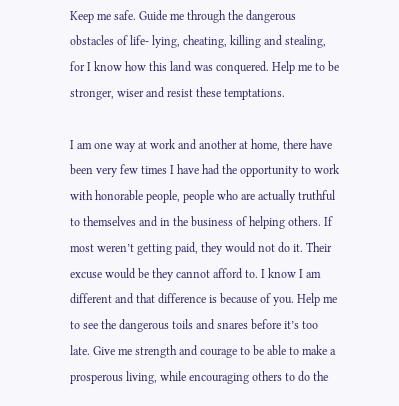Keep me safe. Guide me through the dangerous obstacles of life- lying, cheating, killing and stealing, for I know how this land was conquered. Help me to be stronger, wiser and resist these temptations.

I am one way at work and another at home, there have been very few times I have had the opportunity to work with honorable people, people who are actually truthful to themselves and in the business of helping others. If most weren’t getting paid, they would not do it. Their excuse would be they cannot afford to. I know I am different and that difference is because of you. Help me to see the dangerous toils and snares before it’s too late. Give me strength and courage to be able to make a prosperous living, while encouraging others to do the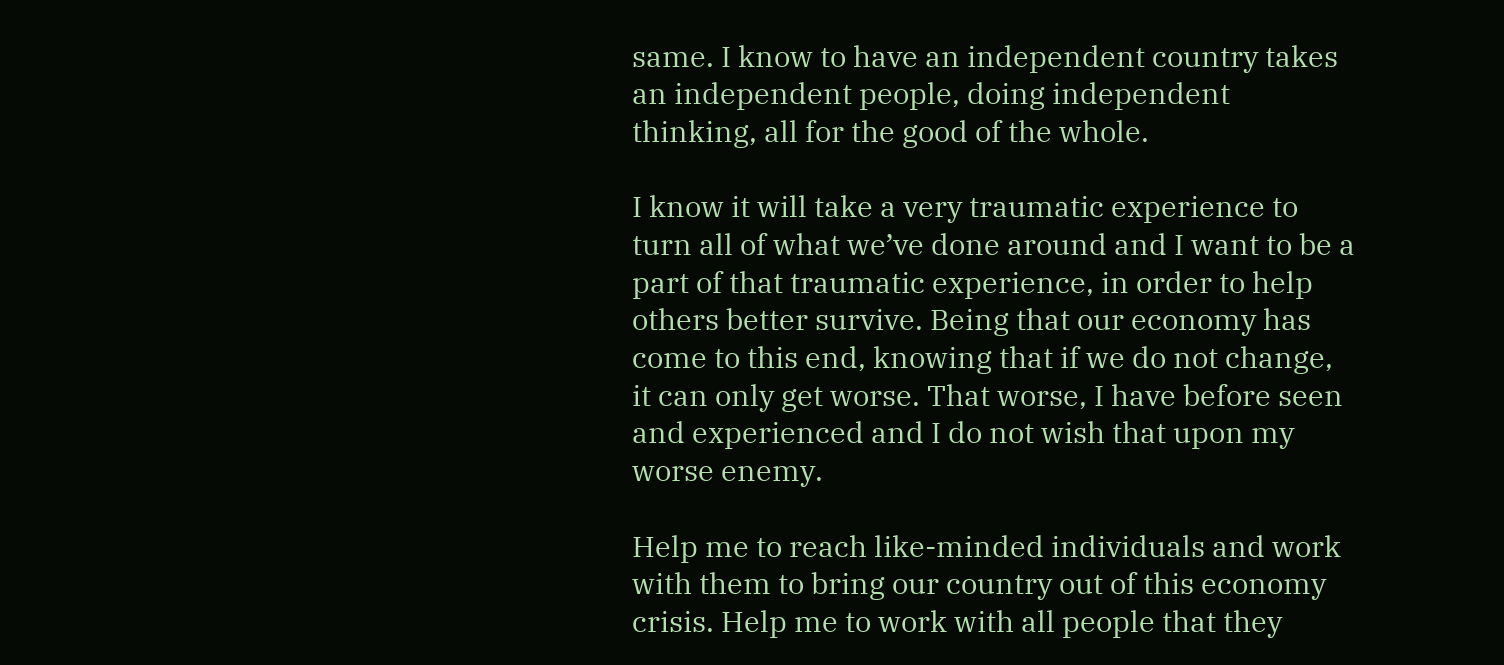same. I know to have an independent country takes an independent people, doing independent thinking, all for the good of the whole.

I know it will take a very traumatic experience to turn all of what we’ve done around and I want to be a part of that traumatic experience, in order to help others better survive. Being that our economy has come to this end, knowing that if we do not change, it can only get worse. That worse, I have before seen and experienced and I do not wish that upon my worse enemy.

Help me to reach like-minded individuals and work with them to bring our country out of this economy crisis. Help me to work with all people that they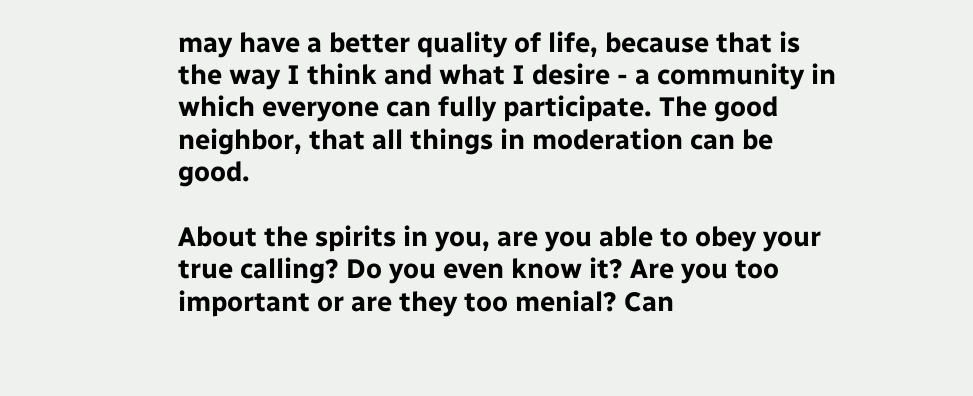may have a better quality of life, because that is the way I think and what I desire - a community in which everyone can fully participate. The good neighbor, that all things in moderation can be good.

About the spirits in you, are you able to obey your true calling? Do you even know it? Are you too important or are they too menial? Can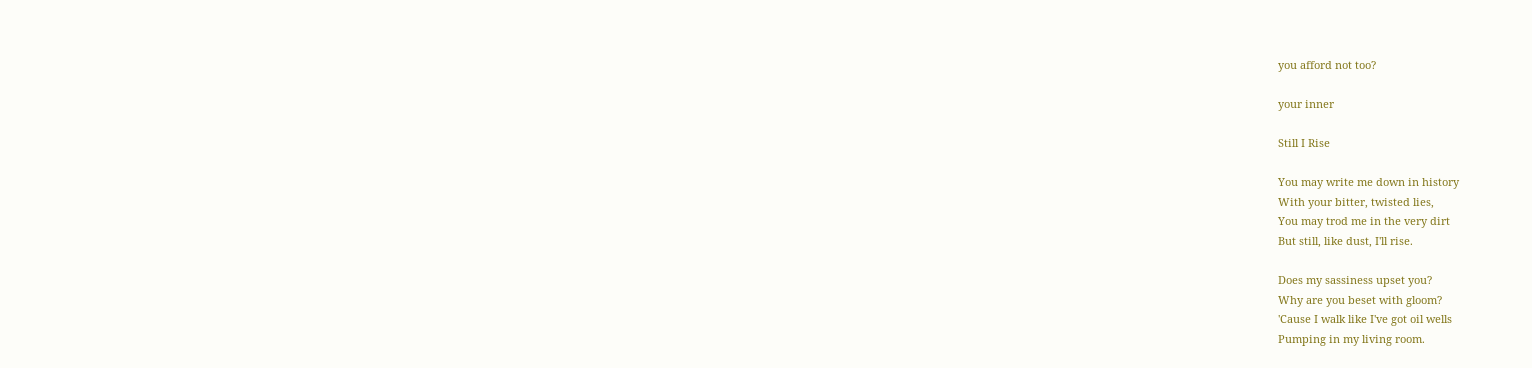you afford not too?

your inner

Still I Rise

You may write me down in history
With your bitter, twisted lies,
You may trod me in the very dirt
But still, like dust, I'll rise.

Does my sassiness upset you?
Why are you beset with gloom?
'Cause I walk like I've got oil wells
Pumping in my living room.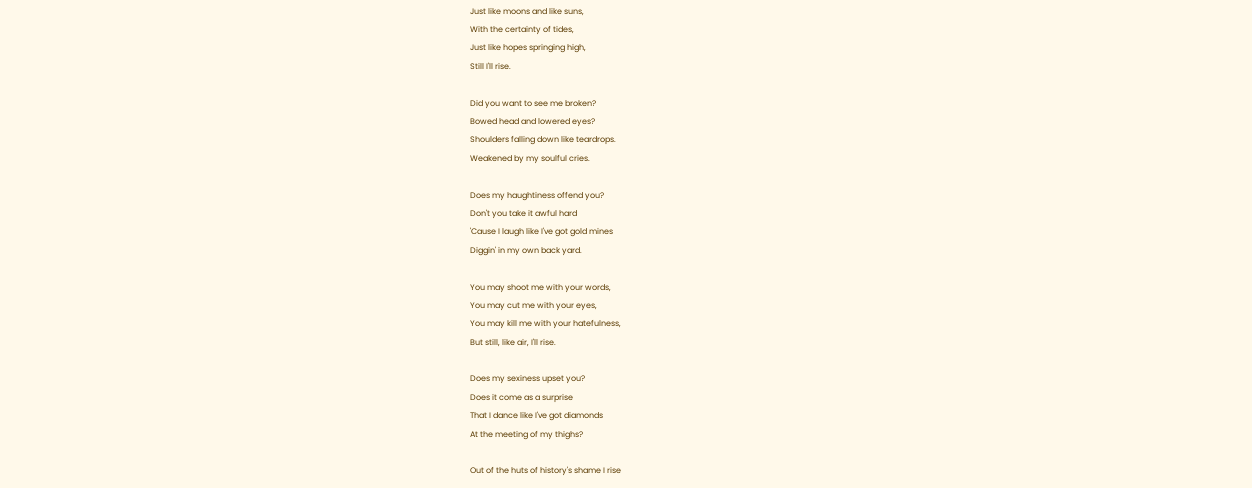Just like moons and like suns,
With the certainty of tides,
Just like hopes springing high,
Still I'll rise.

Did you want to see me broken?
Bowed head and lowered eyes?
Shoulders falling down like teardrops.
Weakened by my soulful cries.

Does my haughtiness offend you?
Don't you take it awful hard
'Cause I laugh like I've got gold mines
Diggin' in my own back yard.

You may shoot me with your words,
You may cut me with your eyes,
You may kill me with your hatefulness,
But still, like air, I'll rise.

Does my sexiness upset you?
Does it come as a surprise
That I dance like I've got diamonds
At the meeting of my thighs?

Out of the huts of history's shame I rise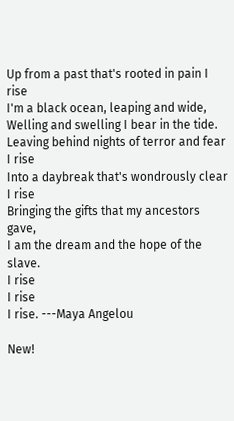Up from a past that's rooted in pain I rise
I'm a black ocean, leaping and wide,
Welling and swelling I bear in the tide.
Leaving behind nights of terror and fear
I rise
Into a daybreak that's wondrously clear
I rise
Bringing the gifts that my ancestors gave,
I am the dream and the hope of the slave.
I rise
I rise
I rise. ---Maya Angelou

New!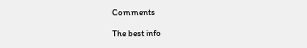Comments

The best info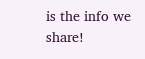is the info we share!